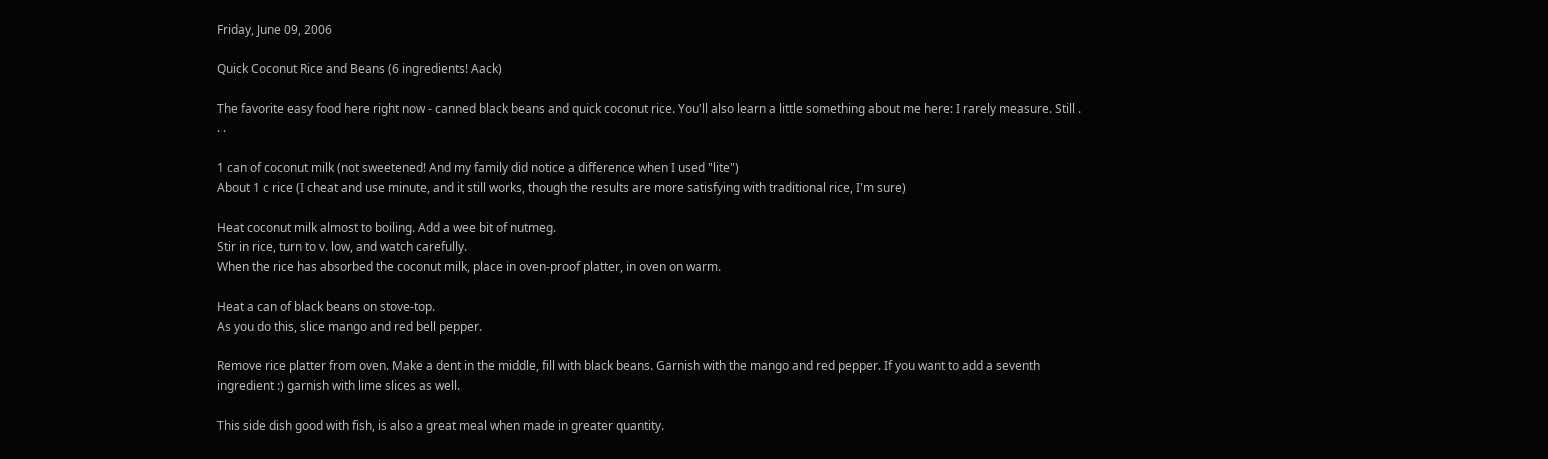Friday, June 09, 2006

Quick Coconut Rice and Beans (6 ingredients! Aack)

The favorite easy food here right now - canned black beans and quick coconut rice. You'll also learn a little something about me here: I rarely measure. Still . . .

1 can of coconut milk (not sweetened! And my family did notice a difference when I used "lite")
About 1 c rice (I cheat and use minute, and it still works, though the results are more satisfying with traditional rice, I'm sure)

Heat coconut milk almost to boiling. Add a wee bit of nutmeg.
Stir in rice, turn to v. low, and watch carefully.
When the rice has absorbed the coconut milk, place in oven-proof platter, in oven on warm.

Heat a can of black beans on stove-top.
As you do this, slice mango and red bell pepper.

Remove rice platter from oven. Make a dent in the middle, fill with black beans. Garnish with the mango and red pepper. If you want to add a seventh ingredient :) garnish with lime slices as well.

This side dish good with fish, is also a great meal when made in greater quantity.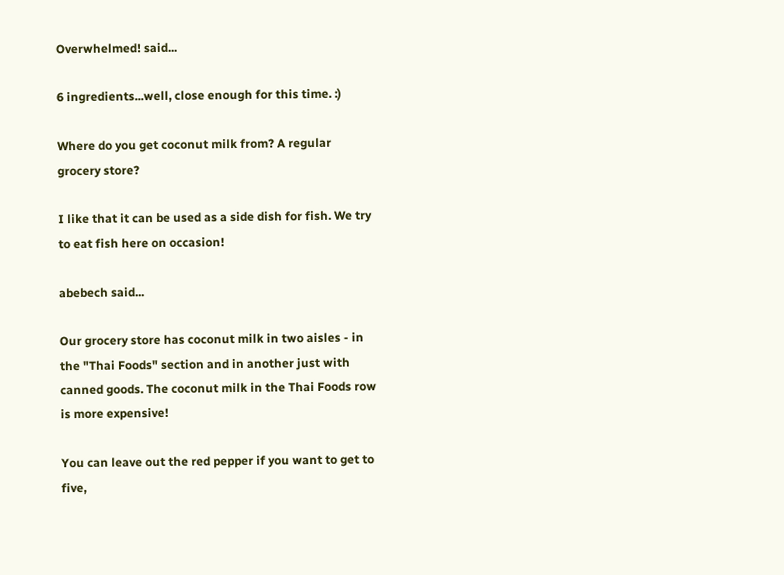Overwhelmed! said...

6 ingredients...well, close enough for this time. :)

Where do you get coconut milk from? A regular grocery store?

I like that it can be used as a side dish for fish. We try to eat fish here on occasion!

abebech said...

Our grocery store has coconut milk in two aisles - in the "Thai Foods" section and in another just with canned goods. The coconut milk in the Thai Foods row is more expensive!

You can leave out the red pepper if you want to get to five,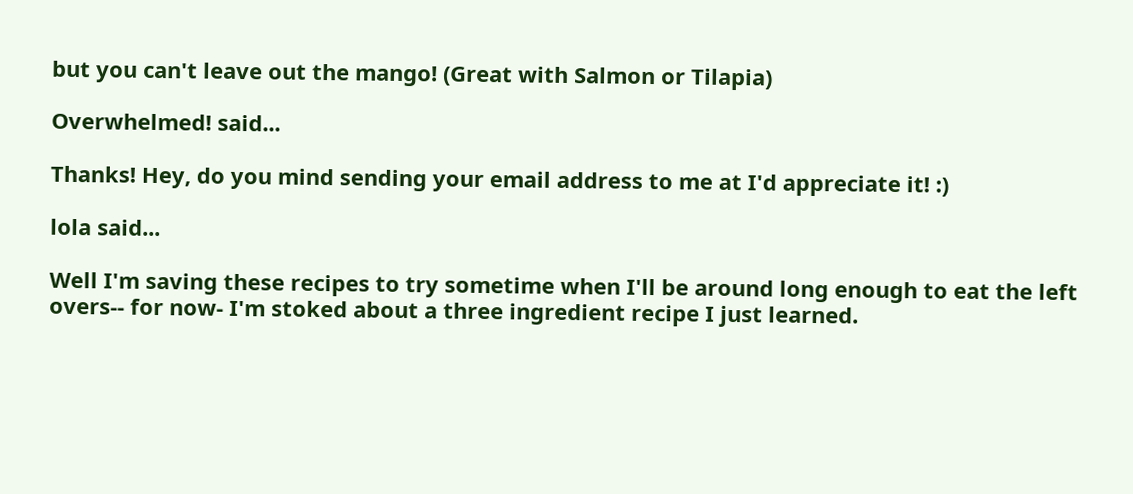but you can't leave out the mango! (Great with Salmon or Tilapia)

Overwhelmed! said...

Thanks! Hey, do you mind sending your email address to me at I'd appreciate it! :)

lola said...

Well I'm saving these recipes to try sometime when I'll be around long enough to eat the left overs-- for now- I'm stoked about a three ingredient recipe I just learned.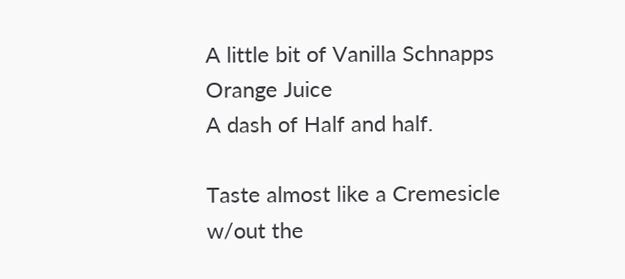A little bit of Vanilla Schnapps
Orange Juice
A dash of Half and half.

Taste almost like a Cremesicle w/out the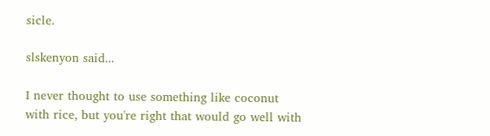sicle.

slskenyon said...

I never thought to use something like coconut with rice, but you're right that would go well with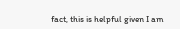fact, this is helpful given I am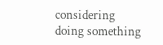considering doing something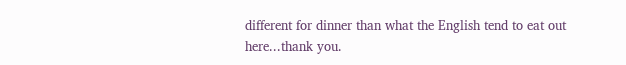different for dinner than what the English tend to eat out here...thank you.